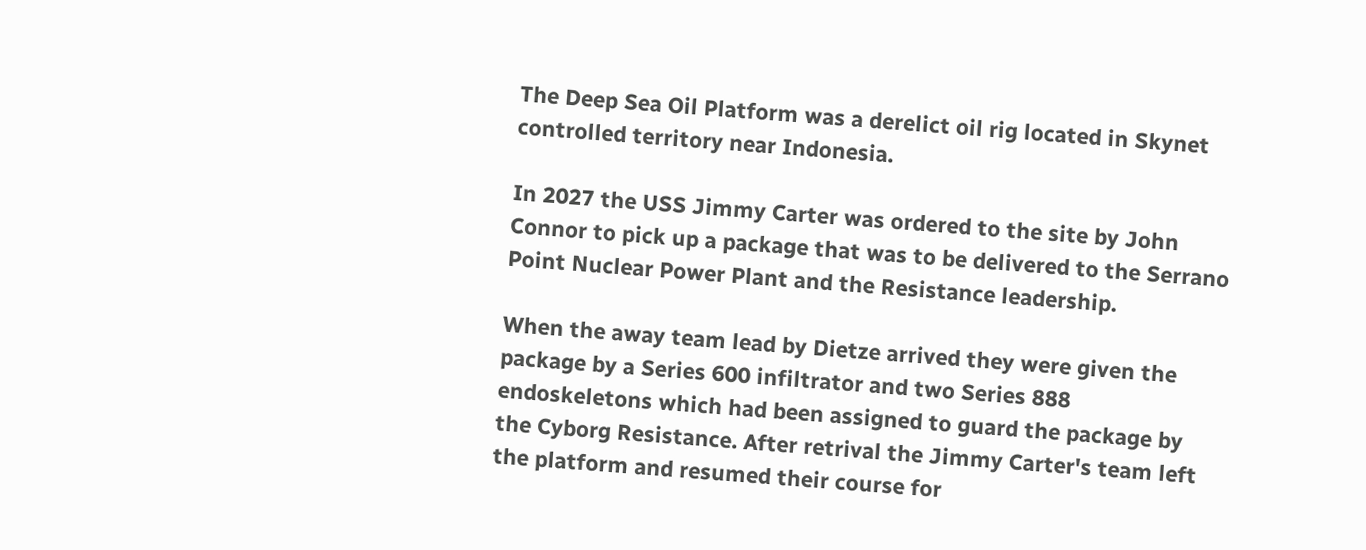The Deep Sea Oil Platform was a derelict oil rig located in Skynet controlled territory near Indonesia.

In 2027 the USS Jimmy Carter was ordered to the site by John Connor to pick up a package that was to be delivered to the Serrano Point Nuclear Power Plant and the Resistance leadership.

When the away team lead by Dietze arrived they were given the package by a Series 600 infiltrator and two Series 888 endoskeletons which had been assigned to guard the package by the Cyborg Resistance. After retrival the Jimmy Carter's team left the platform and resumed their course for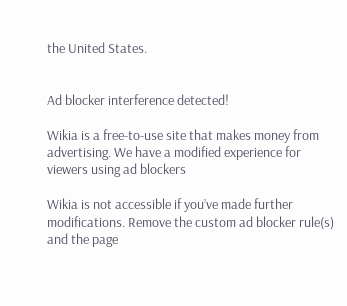the United States.


Ad blocker interference detected!

Wikia is a free-to-use site that makes money from advertising. We have a modified experience for viewers using ad blockers

Wikia is not accessible if you’ve made further modifications. Remove the custom ad blocker rule(s) and the page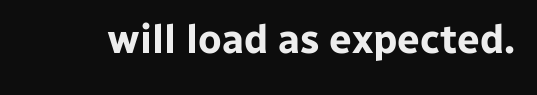will load as expected.